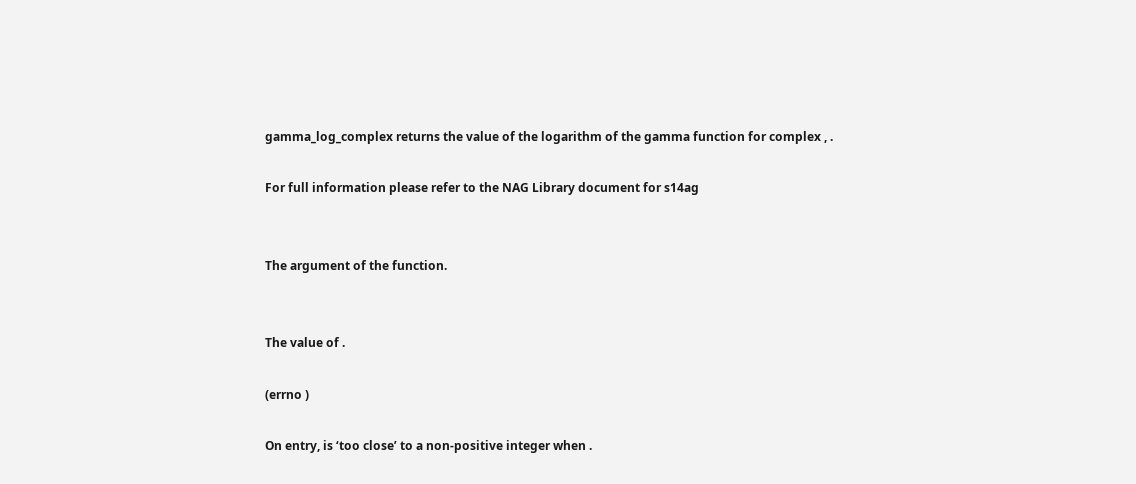gamma_log_complex returns the value of the logarithm of the gamma function for complex , .

For full information please refer to the NAG Library document for s14ag


The argument of the function.


The value of .

(errno )

On entry, is ‘too close’ to a non-positive integer when .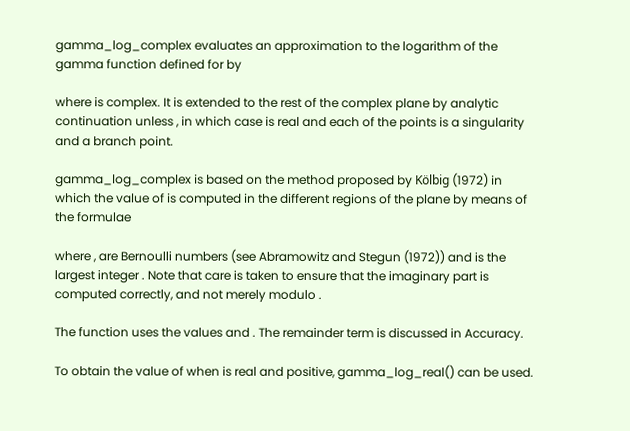gamma_log_complex evaluates an approximation to the logarithm of the gamma function defined for by

where is complex. It is extended to the rest of the complex plane by analytic continuation unless , in which case is real and each of the points is a singularity and a branch point.

gamma_log_complex is based on the method proposed by Kölbig (1972) in which the value of is computed in the different regions of the plane by means of the formulae

where , are Bernoulli numbers (see Abramowitz and Stegun (1972)) and is the largest integer . Note that care is taken to ensure that the imaginary part is computed correctly, and not merely modulo .

The function uses the values and . The remainder term is discussed in Accuracy.

To obtain the value of when is real and positive, gamma_log_real() can be used.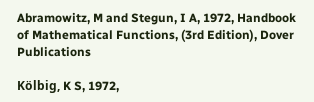Abramowitz, M and Stegun, I A, 1972, Handbook of Mathematical Functions, (3rd Edition), Dover Publications

Kölbig, K S, 1972,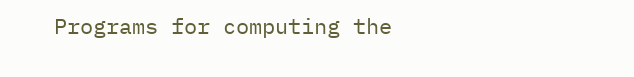Programs for computing the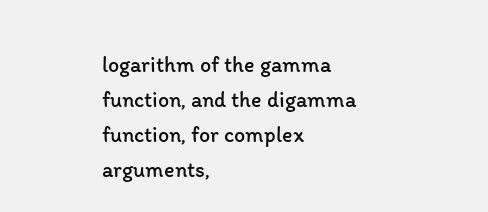logarithm of the gamma function, and the digamma function, for complex arguments,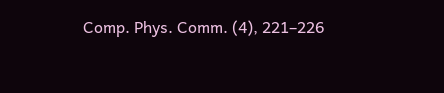Comp. Phys. Comm. (4), 221–226